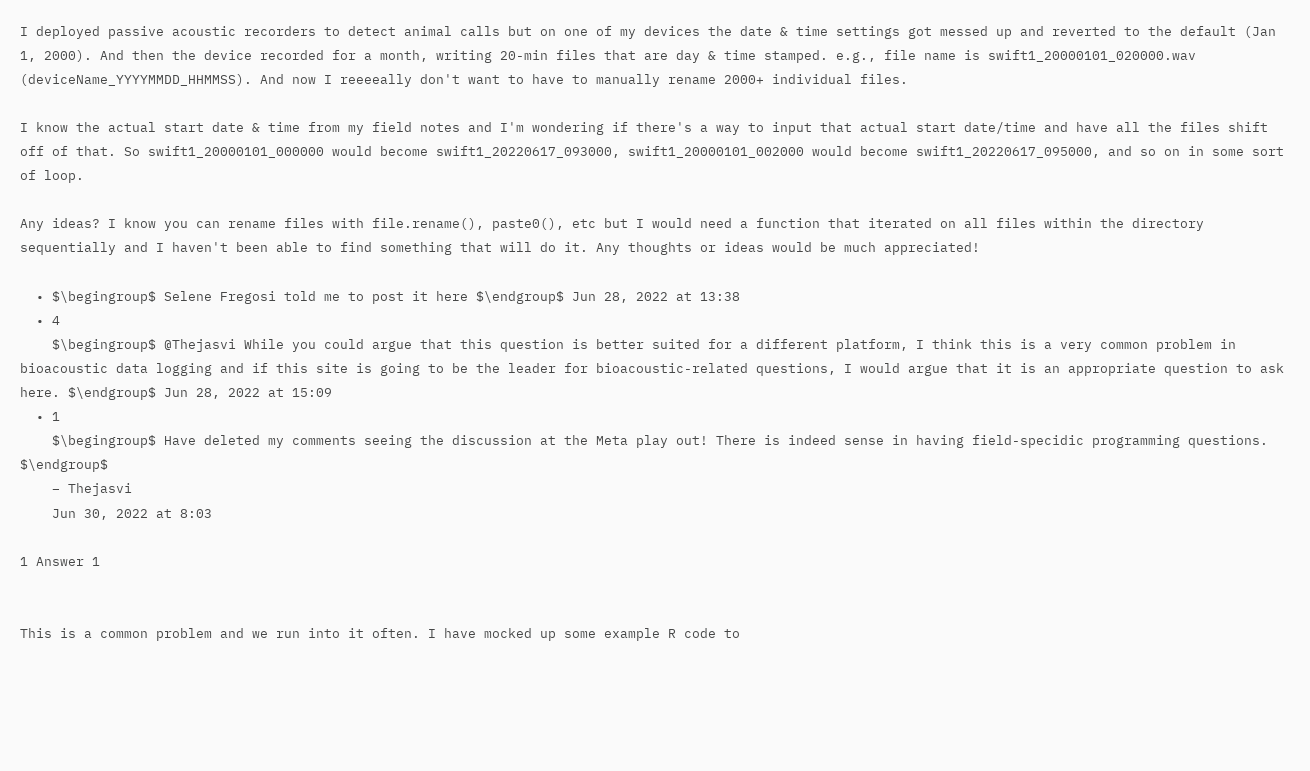I deployed passive acoustic recorders to detect animal calls but on one of my devices the date & time settings got messed up and reverted to the default (Jan 1, 2000). And then the device recorded for a month, writing 20-min files that are day & time stamped. e.g., file name is swift1_20000101_020000.wav (deviceName_YYYYMMDD_HHMMSS). And now I reeeeally don't want to have to manually rename 2000+ individual files.

I know the actual start date & time from my field notes and I'm wondering if there's a way to input that actual start date/time and have all the files shift off of that. So swift1_20000101_000000 would become swift1_20220617_093000, swift1_20000101_002000 would become swift1_20220617_095000, and so on in some sort of loop.

Any ideas? I know you can rename files with file.rename(), paste0(), etc but I would need a function that iterated on all files within the directory sequentially and I haven't been able to find something that will do it. Any thoughts or ideas would be much appreciated!

  • $\begingroup$ Selene Fregosi told me to post it here $\endgroup$ Jun 28, 2022 at 13:38
  • 4
    $\begingroup$ @Thejasvi While you could argue that this question is better suited for a different platform, I think this is a very common problem in bioacoustic data logging and if this site is going to be the leader for bioacoustic-related questions, I would argue that it is an appropriate question to ask here. $\endgroup$ Jun 28, 2022 at 15:09
  • 1
    $\begingroup$ Have deleted my comments seeing the discussion at the Meta play out! There is indeed sense in having field-specidic programming questions. $\endgroup$
    – Thejasvi
    Jun 30, 2022 at 8:03

1 Answer 1


This is a common problem and we run into it often. I have mocked up some example R code to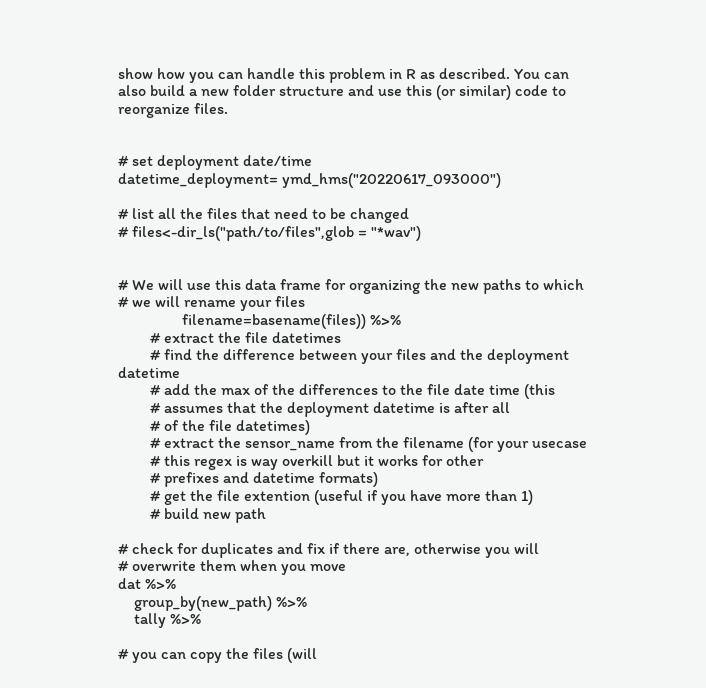show how you can handle this problem in R as described. You can also build a new folder structure and use this (or similar) code to reorganize files.


# set deployment date/time
datetime_deployment= ymd_hms("20220617_093000")

# list all the files that need to be changed
# files<-dir_ls("path/to/files",glob = "*wav")


# We will use this data frame for organizing the new paths to which
# we will rename your files
                filename=basename(files)) %>%
        # extract the file datetimes
        # find the difference between your files and the deployment datetime
        # add the max of the differences to the file date time (this
        # assumes that the deployment datetime is after all
        # of the file datetimes)
        # extract the sensor_name from the filename (for your usecase
        # this regex is way overkill but it works for other
        # prefixes and datetime formats)
        # get the file extention (useful if you have more than 1)
        # build new path

# check for duplicates and fix if there are, otherwise you will
# overwrite them when you move
dat %>%
    group_by(new_path) %>%
    tally %>%

# you can copy the files (will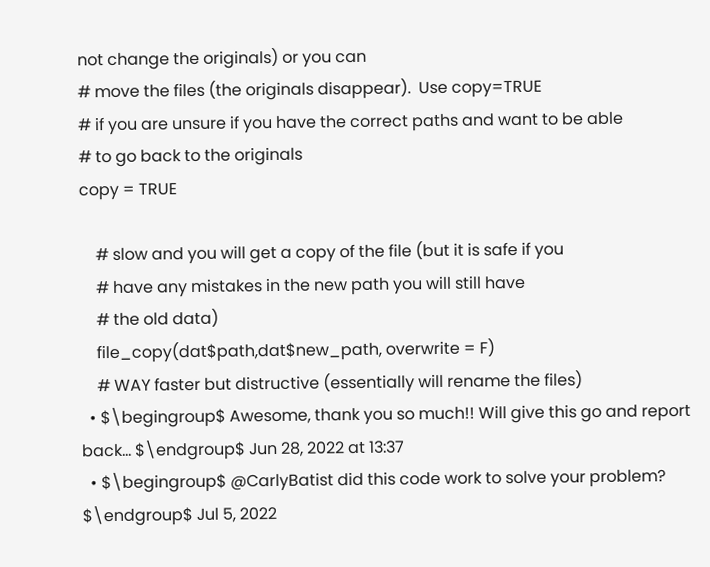not change the originals) or you can
# move the files (the originals disappear).  Use copy=TRUE
# if you are unsure if you have the correct paths and want to be able
# to go back to the originals
copy = TRUE

    # slow and you will get a copy of the file (but it is safe if you
    # have any mistakes in the new path you will still have
    # the old data)
    file_copy(dat$path,dat$new_path, overwrite = F)
    # WAY faster but distructive (essentially will rename the files)
  • $\begingroup$ Awesome, thank you so much!! Will give this go and report back... $\endgroup$ Jun 28, 2022 at 13:37
  • $\begingroup$ @CarlyBatist did this code work to solve your problem? $\endgroup$ Jul 5, 2022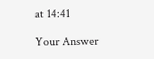at 14:41

Your Answer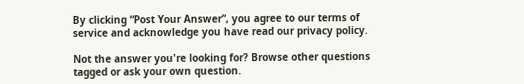By clicking “Post Your Answer”, you agree to our terms of service and acknowledge you have read our privacy policy.

Not the answer you're looking for? Browse other questions tagged or ask your own question.